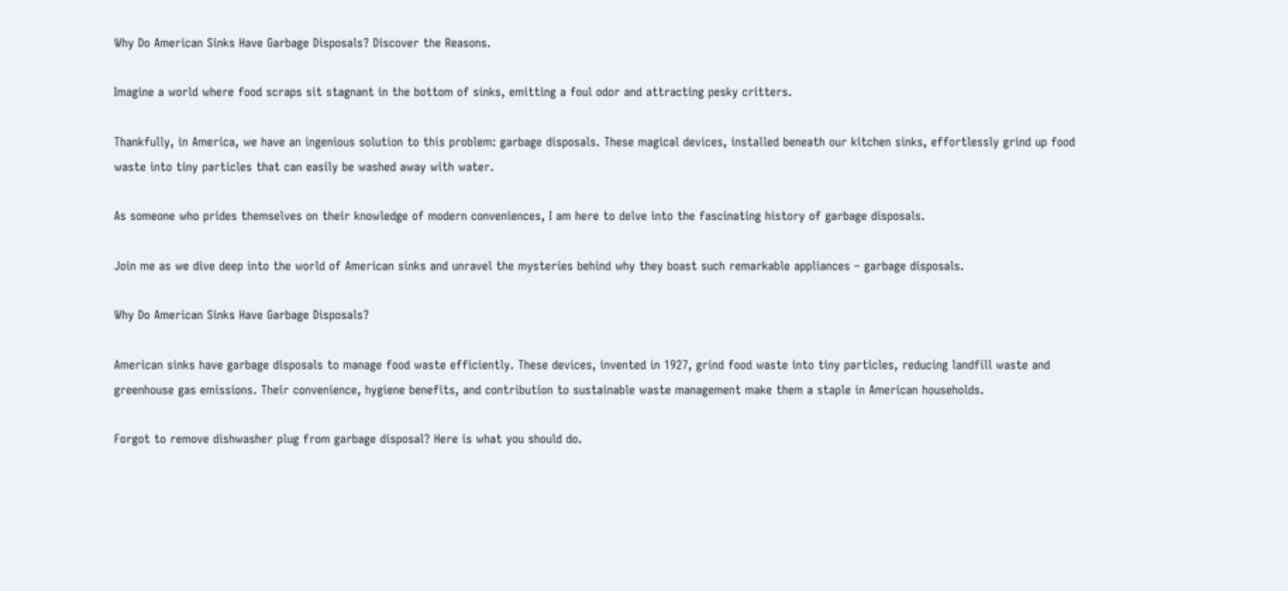Why Do American Sinks Have Garbage Disposals? Discover the Reasons.

Imagine a world where food scraps sit stagnant in the bottom of sinks, emitting a foul odor and attracting pesky critters.

Thankfully, in America, we have an ingenious solution to this problem: garbage disposals. These magical devices, installed beneath our kitchen sinks, effortlessly grind up food waste into tiny particles that can easily be washed away with water.

As someone who prides themselves on their knowledge of modern conveniences, I am here to delve into the fascinating history of garbage disposals.

Join me as we dive deep into the world of American sinks and unravel the mysteries behind why they boast such remarkable appliances – garbage disposals.

Why Do American Sinks Have Garbage Disposals?

American sinks have garbage disposals to manage food waste efficiently. These devices, invented in 1927, grind food waste into tiny particles, reducing landfill waste and greenhouse gas emissions. Their convenience, hygiene benefits, and contribution to sustainable waste management make them a staple in American households.

Forgot to remove dishwasher plug from garbage disposal? Here is what you should do.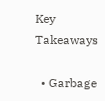Key Takeaways

  • Garbage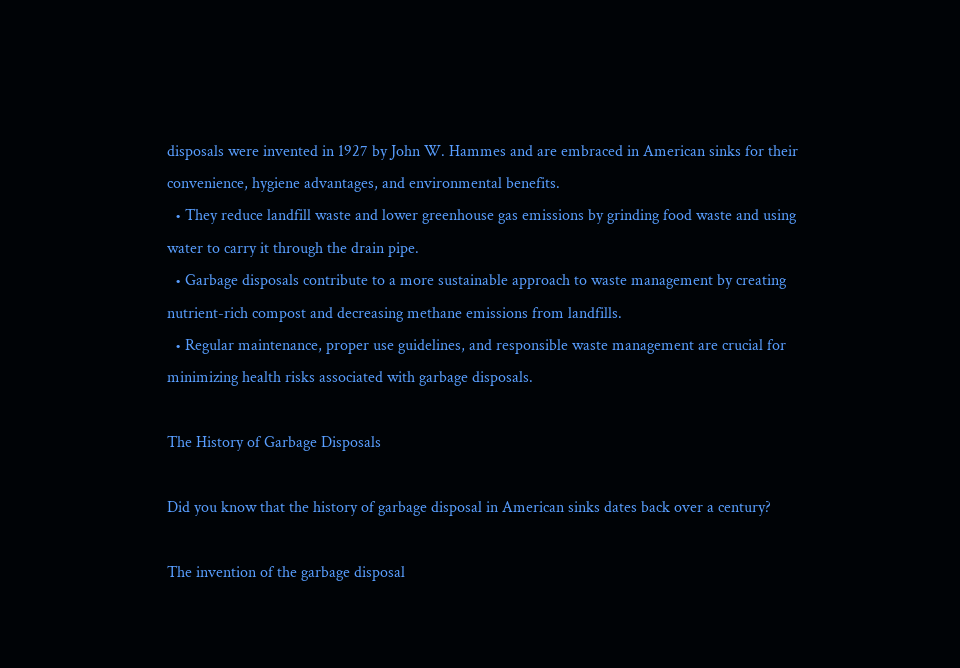disposals were invented in 1927 by John W. Hammes and are embraced in American sinks for their convenience, hygiene advantages, and environmental benefits.
  • They reduce landfill waste and lower greenhouse gas emissions by grinding food waste and using water to carry it through the drain pipe.
  • Garbage disposals contribute to a more sustainable approach to waste management by creating nutrient-rich compost and decreasing methane emissions from landfills.
  • Regular maintenance, proper use guidelines, and responsible waste management are crucial for minimizing health risks associated with garbage disposals.

The History of Garbage Disposals

Did you know that the history of garbage disposal in American sinks dates back over a century?

The invention of the garbage disposal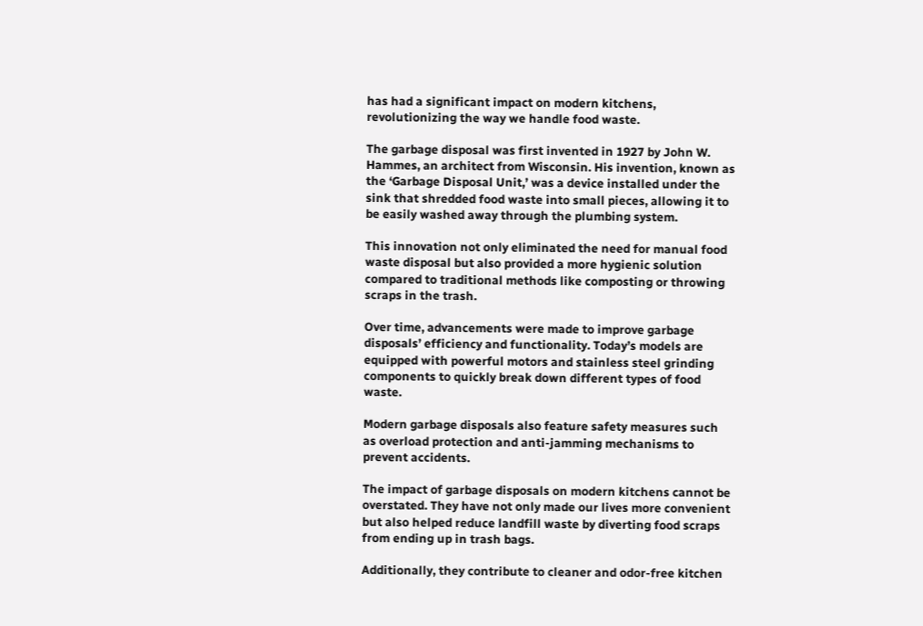has had a significant impact on modern kitchens, revolutionizing the way we handle food waste.

The garbage disposal was first invented in 1927 by John W. Hammes, an architect from Wisconsin. His invention, known as the ‘Garbage Disposal Unit,’ was a device installed under the sink that shredded food waste into small pieces, allowing it to be easily washed away through the plumbing system.

This innovation not only eliminated the need for manual food waste disposal but also provided a more hygienic solution compared to traditional methods like composting or throwing scraps in the trash.

Over time, advancements were made to improve garbage disposals’ efficiency and functionality. Today’s models are equipped with powerful motors and stainless steel grinding components to quickly break down different types of food waste.

Modern garbage disposals also feature safety measures such as overload protection and anti-jamming mechanisms to prevent accidents.

The impact of garbage disposals on modern kitchens cannot be overstated. They have not only made our lives more convenient but also helped reduce landfill waste by diverting food scraps from ending up in trash bags.

Additionally, they contribute to cleaner and odor-free kitchen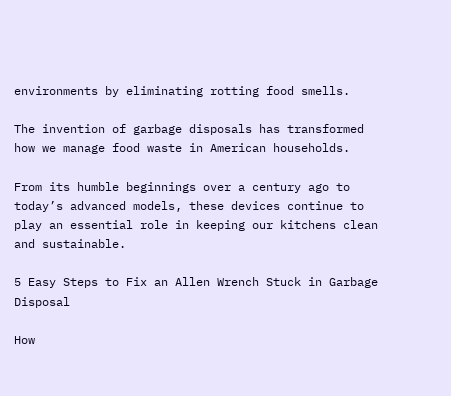environments by eliminating rotting food smells.

The invention of garbage disposals has transformed how we manage food waste in American households.

From its humble beginnings over a century ago to today’s advanced models, these devices continue to play an essential role in keeping our kitchens clean and sustainable.

5 Easy Steps to Fix an Allen Wrench Stuck in Garbage Disposal

How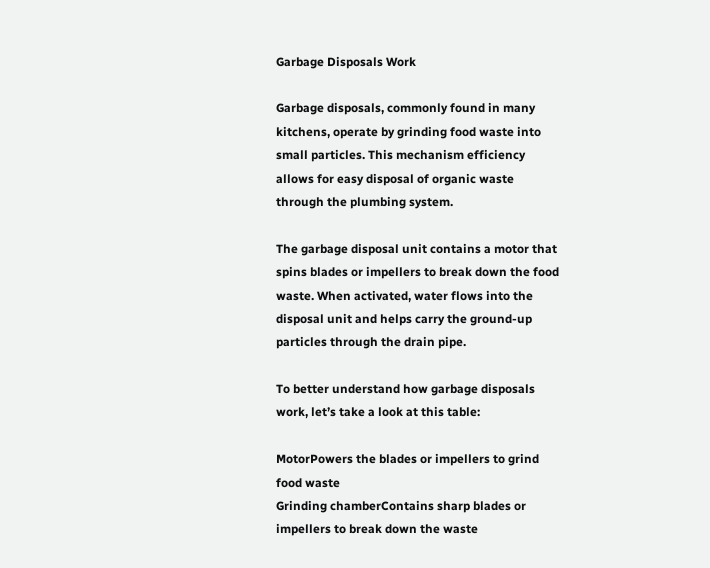Garbage Disposals Work

Garbage disposals, commonly found in many kitchens, operate by grinding food waste into small particles. This mechanism efficiency allows for easy disposal of organic waste through the plumbing system.

The garbage disposal unit contains a motor that spins blades or impellers to break down the food waste. When activated, water flows into the disposal unit and helps carry the ground-up particles through the drain pipe.

To better understand how garbage disposals work, let’s take a look at this table:

MotorPowers the blades or impellers to grind food waste
Grinding chamberContains sharp blades or impellers to break down the waste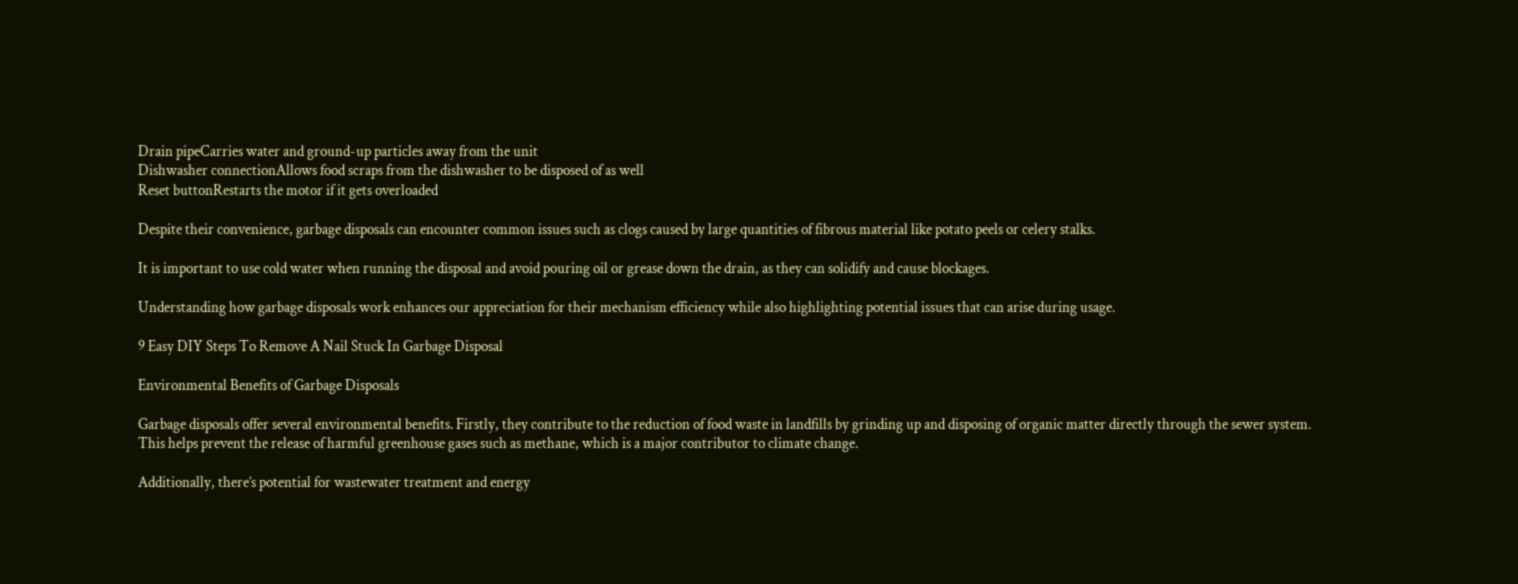Drain pipeCarries water and ground-up particles away from the unit
Dishwasher connectionAllows food scraps from the dishwasher to be disposed of as well
Reset buttonRestarts the motor if it gets overloaded

Despite their convenience, garbage disposals can encounter common issues such as clogs caused by large quantities of fibrous material like potato peels or celery stalks.

It is important to use cold water when running the disposal and avoid pouring oil or grease down the drain, as they can solidify and cause blockages.

Understanding how garbage disposals work enhances our appreciation for their mechanism efficiency while also highlighting potential issues that can arise during usage.

9 Easy DIY Steps To Remove A Nail Stuck In Garbage Disposal

Environmental Benefits of Garbage Disposals

Garbage disposals offer several environmental benefits. Firstly, they contribute to the reduction of food waste in landfills by grinding up and disposing of organic matter directly through the sewer system. This helps prevent the release of harmful greenhouse gases such as methane, which is a major contributor to climate change.

Additionally, there’s potential for wastewater treatment and energy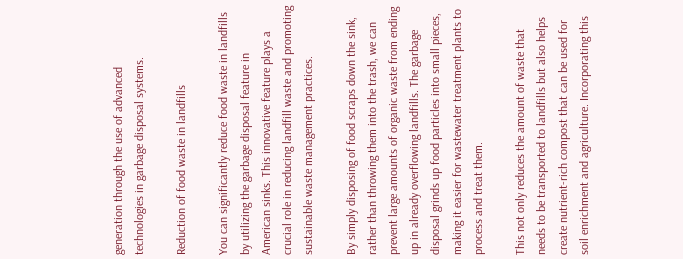generation through the use of advanced technologies in garbage disposal systems.

Reduction of food waste in landfills

You can significantly reduce food waste in landfills by utilizing the garbage disposal feature in American sinks. This innovative feature plays a crucial role in reducing landfill waste and promoting sustainable waste management practices.

By simply disposing of food scraps down the sink, rather than throwing them into the trash, we can prevent large amounts of organic waste from ending up in already overflowing landfills. The garbage disposal grinds up food particles into small pieces, making it easier for wastewater treatment plants to process and treat them.

This not only reduces the amount of waste that needs to be transported to landfills but also helps create nutrient-rich compost that can be used for soil enrichment and agriculture. Incorporating this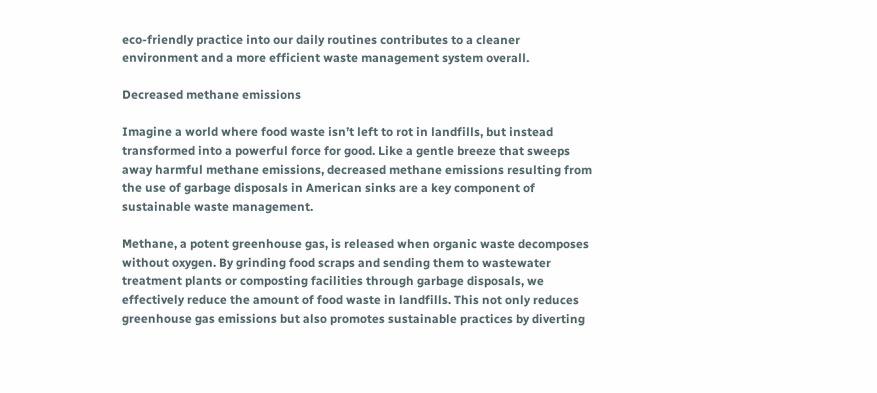eco-friendly practice into our daily routines contributes to a cleaner environment and a more efficient waste management system overall.

Decreased methane emissions

Imagine a world where food waste isn’t left to rot in landfills, but instead transformed into a powerful force for good. Like a gentle breeze that sweeps away harmful methane emissions, decreased methane emissions resulting from the use of garbage disposals in American sinks are a key component of sustainable waste management.

Methane, a potent greenhouse gas, is released when organic waste decomposes without oxygen. By grinding food scraps and sending them to wastewater treatment plants or composting facilities through garbage disposals, we effectively reduce the amount of food waste in landfills. This not only reduces greenhouse gas emissions but also promotes sustainable practices by diverting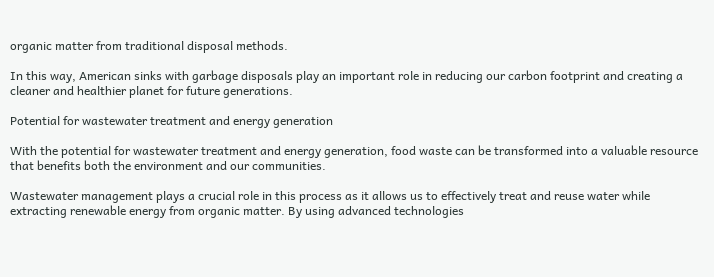organic matter from traditional disposal methods.

In this way, American sinks with garbage disposals play an important role in reducing our carbon footprint and creating a cleaner and healthier planet for future generations.

Potential for wastewater treatment and energy generation

With the potential for wastewater treatment and energy generation, food waste can be transformed into a valuable resource that benefits both the environment and our communities.

Wastewater management plays a crucial role in this process as it allows us to effectively treat and reuse water while extracting renewable energy from organic matter. By using advanced technologies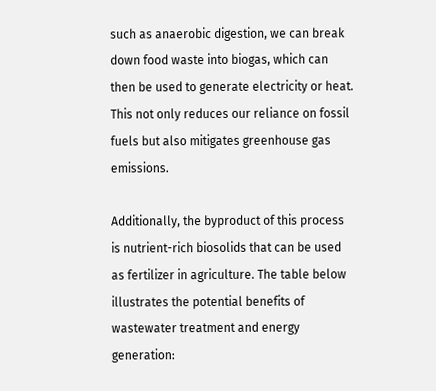such as anaerobic digestion, we can break down food waste into biogas, which can then be used to generate electricity or heat. This not only reduces our reliance on fossil fuels but also mitigates greenhouse gas emissions.

Additionally, the byproduct of this process is nutrient-rich biosolids that can be used as fertilizer in agriculture. The table below illustrates the potential benefits of wastewater treatment and energy generation: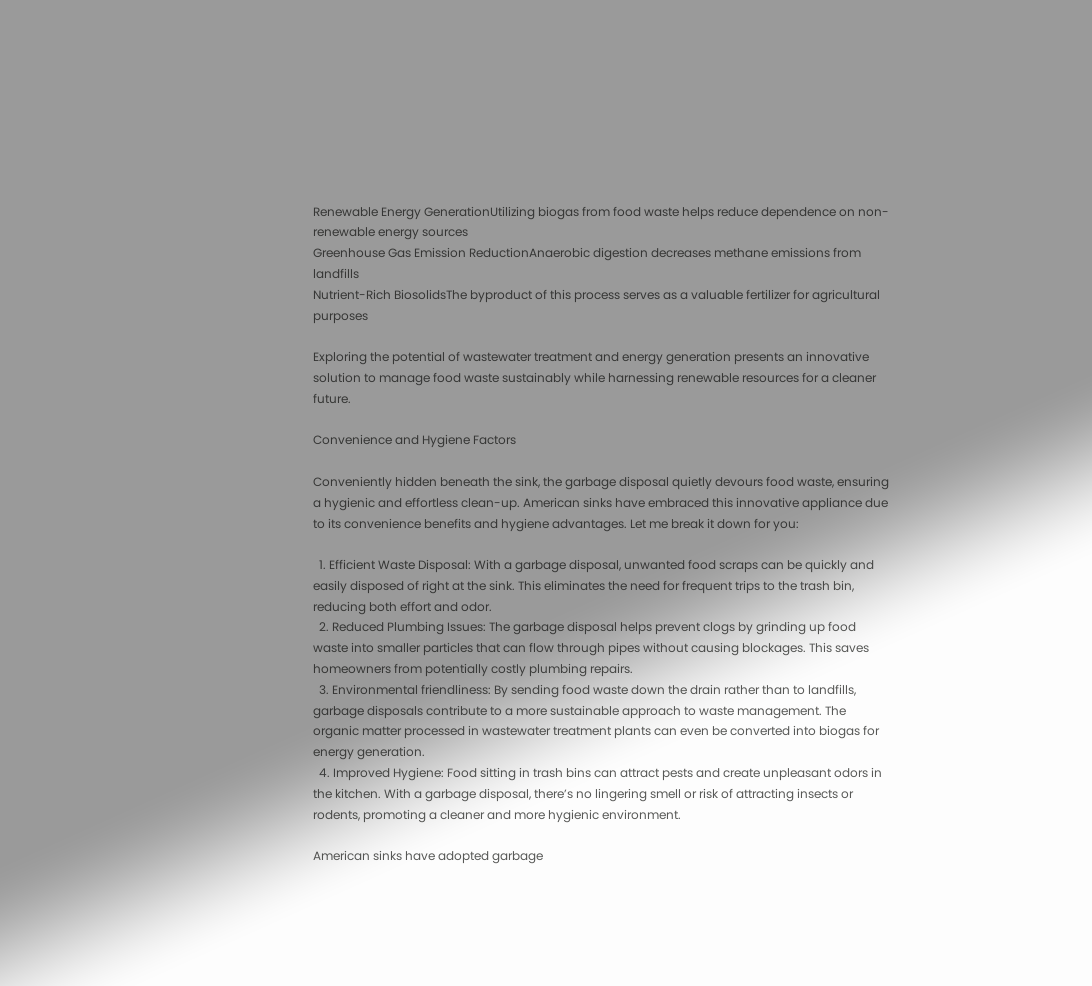Renewable Energy GenerationUtilizing biogas from food waste helps reduce dependence on non-renewable energy sources
Greenhouse Gas Emission ReductionAnaerobic digestion decreases methane emissions from landfills
Nutrient-Rich BiosolidsThe byproduct of this process serves as a valuable fertilizer for agricultural purposes

Exploring the potential of wastewater treatment and energy generation presents an innovative solution to manage food waste sustainably while harnessing renewable resources for a cleaner future.

Convenience and Hygiene Factors

Conveniently hidden beneath the sink, the garbage disposal quietly devours food waste, ensuring a hygienic and effortless clean-up. American sinks have embraced this innovative appliance due to its convenience benefits and hygiene advantages. Let me break it down for you:

  1. Efficient Waste Disposal: With a garbage disposal, unwanted food scraps can be quickly and easily disposed of right at the sink. This eliminates the need for frequent trips to the trash bin, reducing both effort and odor.
  2. Reduced Plumbing Issues: The garbage disposal helps prevent clogs by grinding up food waste into smaller particles that can flow through pipes without causing blockages. This saves homeowners from potentially costly plumbing repairs.
  3. Environmental friendliness: By sending food waste down the drain rather than to landfills, garbage disposals contribute to a more sustainable approach to waste management. The organic matter processed in wastewater treatment plants can even be converted into biogas for energy generation.
  4. Improved Hygiene: Food sitting in trash bins can attract pests and create unpleasant odors in the kitchen. With a garbage disposal, there’s no lingering smell or risk of attracting insects or rodents, promoting a cleaner and more hygienic environment.

American sinks have adopted garbage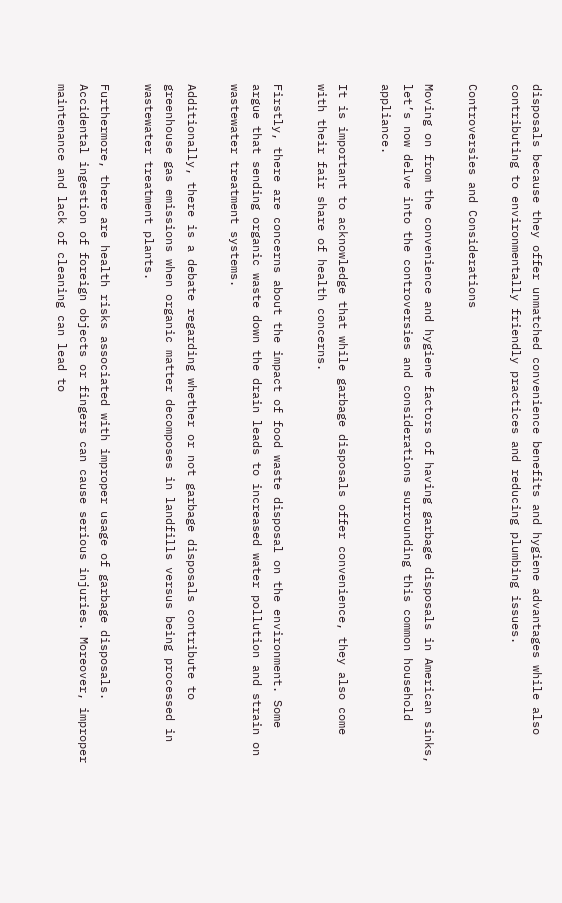disposals because they offer unmatched convenience benefits and hygiene advantages while also contributing to environmentally friendly practices and reducing plumbing issues.

Controversies and Considerations

Moving on from the convenience and hygiene factors of having garbage disposals in American sinks, let’s now delve into the controversies and considerations surrounding this common household appliance.

It is important to acknowledge that while garbage disposals offer convenience, they also come with their fair share of health concerns.

Firstly, there are concerns about the impact of food waste disposal on the environment. Some argue that sending organic waste down the drain leads to increased water pollution and strain on wastewater treatment systems.

Additionally, there is a debate regarding whether or not garbage disposals contribute to greenhouse gas emissions when organic matter decomposes in landfills versus being processed in wastewater treatment plants.

Furthermore, there are health risks associated with improper usage of garbage disposals. Accidental ingestion of foreign objects or fingers can cause serious injuries. Moreover, improper maintenance and lack of cleaning can lead to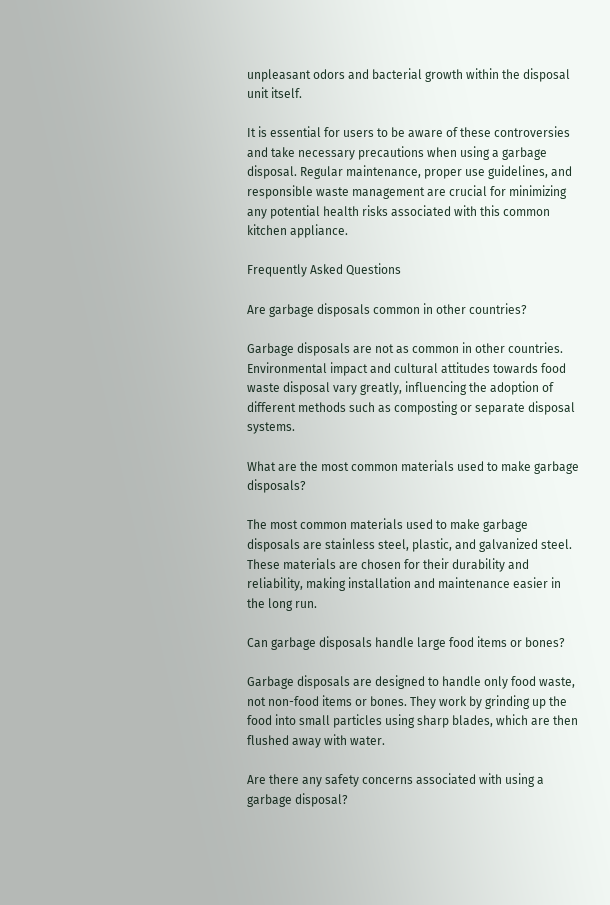unpleasant odors and bacterial growth within the disposal unit itself.

It is essential for users to be aware of these controversies and take necessary precautions when using a garbage disposal. Regular maintenance, proper use guidelines, and responsible waste management are crucial for minimizing any potential health risks associated with this common kitchen appliance.

Frequently Asked Questions

Are garbage disposals common in other countries?

Garbage disposals are not as common in other countries. Environmental impact and cultural attitudes towards food waste disposal vary greatly, influencing the adoption of different methods such as composting or separate disposal systems.

What are the most common materials used to make garbage disposals?

The most common materials used to make garbage disposals are stainless steel, plastic, and galvanized steel. These materials are chosen for their durability and reliability, making installation and maintenance easier in the long run.

Can garbage disposals handle large food items or bones?

Garbage disposals are designed to handle only food waste, not non-food items or bones. They work by grinding up the food into small particles using sharp blades, which are then flushed away with water.

Are there any safety concerns associated with using a garbage disposal?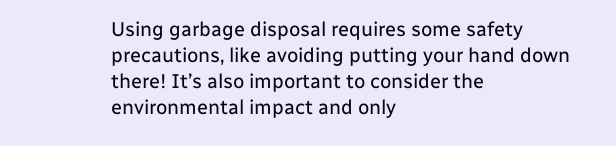Using garbage disposal requires some safety precautions, like avoiding putting your hand down there! It’s also important to consider the environmental impact and only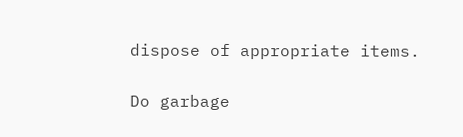dispose of appropriate items.

Do garbage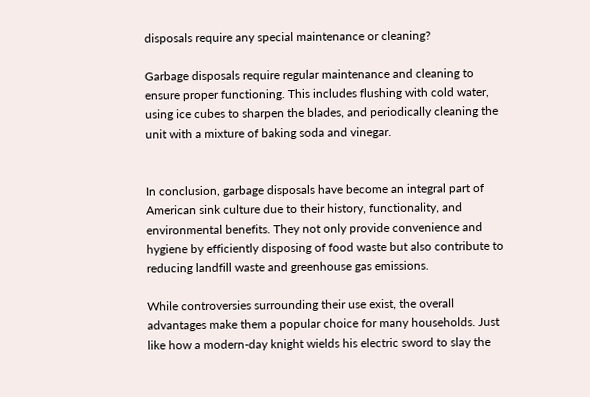disposals require any special maintenance or cleaning?

Garbage disposals require regular maintenance and cleaning to ensure proper functioning. This includes flushing with cold water, using ice cubes to sharpen the blades, and periodically cleaning the unit with a mixture of baking soda and vinegar.


In conclusion, garbage disposals have become an integral part of American sink culture due to their history, functionality, and environmental benefits. They not only provide convenience and hygiene by efficiently disposing of food waste but also contribute to reducing landfill waste and greenhouse gas emissions.

While controversies surrounding their use exist, the overall advantages make them a popular choice for many households. Just like how a modern-day knight wields his electric sword to slay the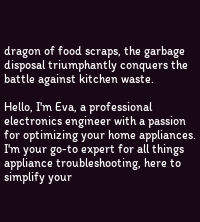dragon of food scraps, the garbage disposal triumphantly conquers the battle against kitchen waste.

Hello, I'm Eva, a professional electronics engineer with a passion for optimizing your home appliances. I'm your go-to expert for all things appliance troubleshooting, here to simplify your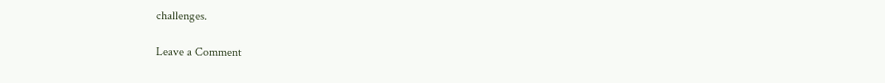challenges.

Leave a Comment